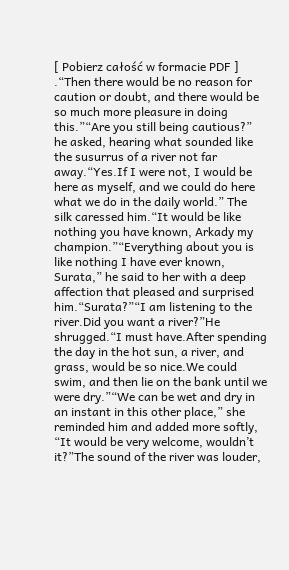[ Pobierz całość w formacie PDF ]
.“Then there would be no reason for caution or doubt, and there would be so much more pleasure in doing this.”“Are you still being cautious?” he asked, hearing what sounded like the susurrus of a river not far away.“Yes.If I were not, I would be here as myself, and we could do here what we do in the daily world.” The silk caressed him.“It would be like nothing you have known, Arkady my champion.”“Everything about you is like nothing I have ever known, Surata,” he said to her with a deep affection that pleased and surprised him.“Surata?”“I am listening to the river.Did you want a river?”He shrugged.“I must have.After spending the day in the hot sun, a river, and grass, would be so nice.We could swim, and then lie on the bank until we were dry.”“We can be wet and dry in an instant in this other place,” she reminded him and added more softly, “It would be very welcome, wouldn’t it?”The sound of the river was louder,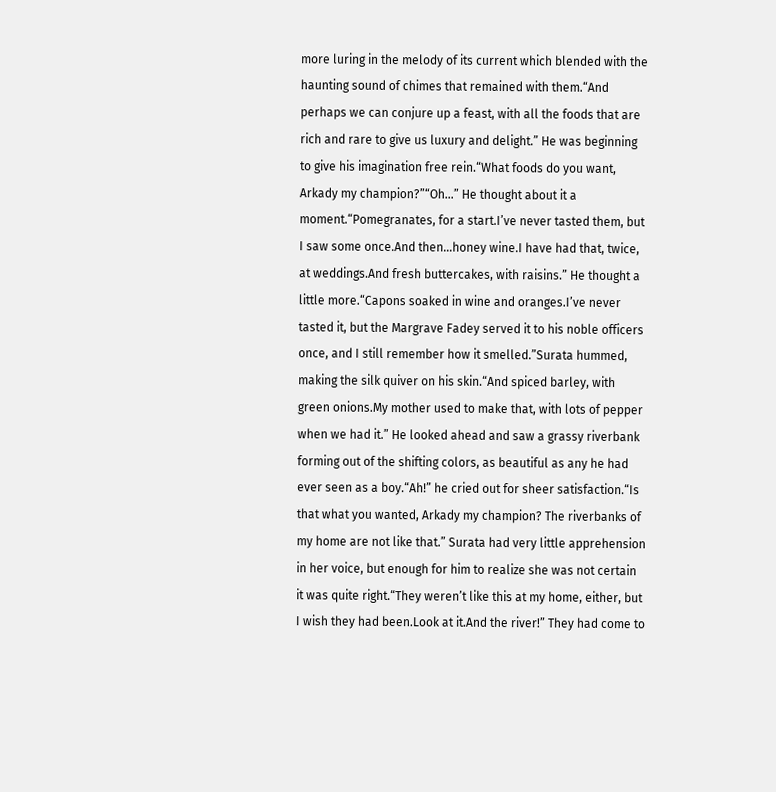more luring in the melody of its current which blended with the haunting sound of chimes that remained with them.“And perhaps we can conjure up a feast, with all the foods that are rich and rare to give us luxury and delight.” He was beginning to give his imagination free rein.“What foods do you want, Arkady my champion?”“Oh…” He thought about it a moment.“Pomegranates, for a start.I’ve never tasted them, but I saw some once.And then…honey wine.I have had that, twice, at weddings.And fresh buttercakes, with raisins.” He thought a little more.“Capons soaked in wine and oranges.I’ve never tasted it, but the Margrave Fadey served it to his noble officers once, and I still remember how it smelled.”Surata hummed, making the silk quiver on his skin.“And spiced barley, with green onions.My mother used to make that, with lots of pepper when we had it.” He looked ahead and saw a grassy riverbank forming out of the shifting colors, as beautiful as any he had ever seen as a boy.“Ah!” he cried out for sheer satisfaction.“Is that what you wanted, Arkady my champion? The riverbanks of my home are not like that.” Surata had very little apprehension in her voice, but enough for him to realize she was not certain it was quite right.“They weren’t like this at my home, either, but I wish they had been.Look at it.And the river!” They had come to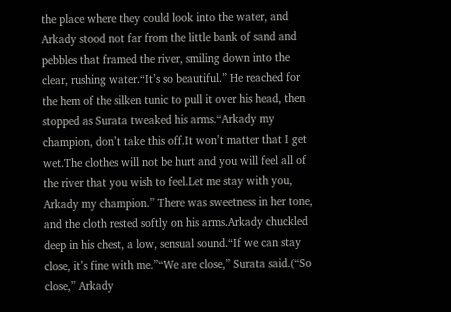the place where they could look into the water, and Arkady stood not far from the little bank of sand and pebbles that framed the river, smiling down into the clear, rushing water.“It’s so beautiful.” He reached for the hem of the silken tunic to pull it over his head, then stopped as Surata tweaked his arms.“Arkady my champion, don’t take this off.It won’t matter that I get wet.The clothes will not be hurt and you will feel all of the river that you wish to feel.Let me stay with you, Arkady my champion.” There was sweetness in her tone, and the cloth rested softly on his arms.Arkady chuckled deep in his chest, a low, sensual sound.“If we can stay close, it’s fine with me.”“We are close,” Surata said.(“So close,” Arkady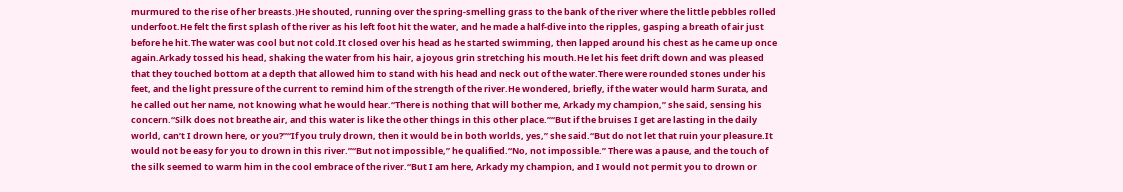murmured to the rise of her breasts.)He shouted, running over the spring-smelling grass to the bank of the river where the little pebbles rolled underfoot.He felt the first splash of the river as his left foot hit the water, and he made a half-dive into the ripples, gasping a breath of air just before he hit.The water was cool but not cold.It closed over his head as he started swimming, then lapped around his chest as he came up once again.Arkady tossed his head, shaking the water from his hair, a joyous grin stretching his mouth.He let his feet drift down and was pleased that they touched bottom at a depth that allowed him to stand with his head and neck out of the water.There were rounded stones under his feet, and the light pressure of the current to remind him of the strength of the river.He wondered, briefly, if the water would harm Surata, and he called out her name, not knowing what he would hear.“There is nothing that will bother me, Arkady my champion,” she said, sensing his concern.“Silk does not breathe air, and this water is like the other things in this other place.”“But if the bruises I get are lasting in the daily world, can’t I drown here, or you?”“If you truly drown, then it would be in both worlds, yes,” she said.“But do not let that ruin your pleasure.It would not be easy for you to drown in this river.”“But not impossible,” he qualified.“No, not impossible.” There was a pause, and the touch of the silk seemed to warm him in the cool embrace of the river.“But I am here, Arkady my champion, and I would not permit you to drown or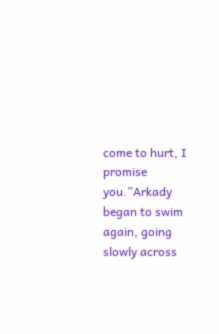come to hurt, I promise you.”Arkady began to swim again, going slowly across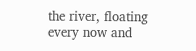the river, floating every now and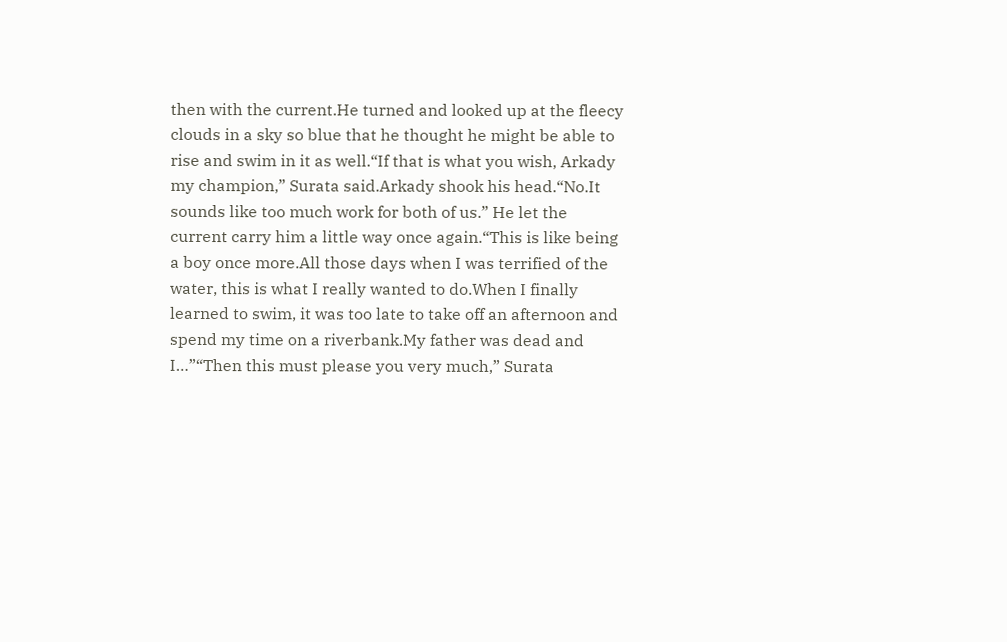then with the current.He turned and looked up at the fleecy clouds in a sky so blue that he thought he might be able to rise and swim in it as well.“If that is what you wish, Arkady my champion,” Surata said.Arkady shook his head.“No.It sounds like too much work for both of us.” He let the current carry him a little way once again.“This is like being a boy once more.All those days when I was terrified of the water, this is what I really wanted to do.When I finally learned to swim, it was too late to take off an afternoon and spend my time on a riverbank.My father was dead and I…”“Then this must please you very much,” Surata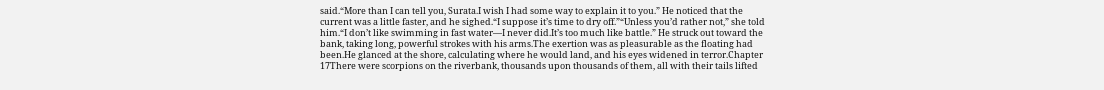said.“More than I can tell you, Surata.I wish I had some way to explain it to you.” He noticed that the current was a little faster, and he sighed.“I suppose it’s time to dry off.”“Unless you’d rather not,” she told him.“I don’t like swimming in fast water—I never did.It’s too much like battle.” He struck out toward the bank, taking long, powerful strokes with his arms.The exertion was as pleasurable as the floating had been.He glanced at the shore, calculating where he would land, and his eyes widened in terror.Chapter 17There were scorpions on the riverbank, thousands upon thousands of them, all with their tails lifted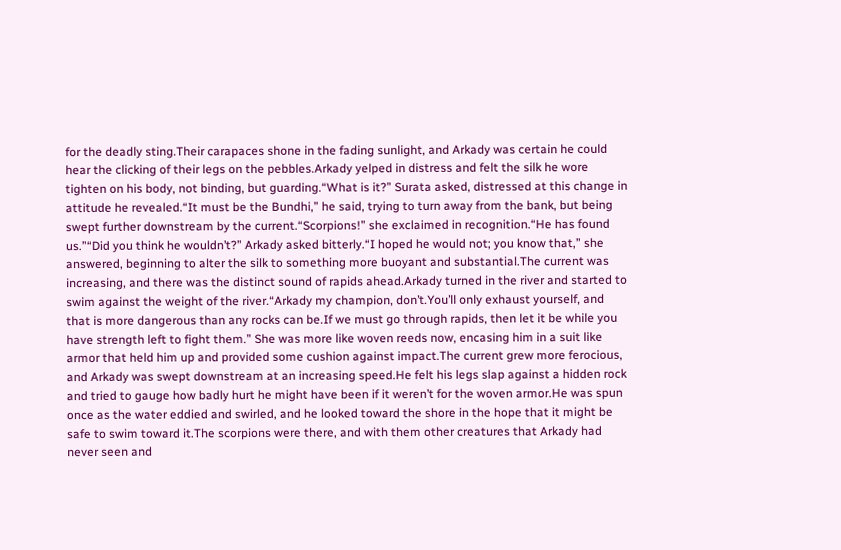for the deadly sting.Their carapaces shone in the fading sunlight, and Arkady was certain he could hear the clicking of their legs on the pebbles.Arkady yelped in distress and felt the silk he wore tighten on his body, not binding, but guarding.“What is it?” Surata asked, distressed at this change in attitude he revealed.“It must be the Bundhi,” he said, trying to turn away from the bank, but being swept further downstream by the current.“Scorpions!” she exclaimed in recognition.“He has found us.”“Did you think he wouldn’t?” Arkady asked bitterly.“I hoped he would not; you know that,” she answered, beginning to alter the silk to something more buoyant and substantial.The current was increasing, and there was the distinct sound of rapids ahead.Arkady turned in the river and started to swim against the weight of the river.“Arkady my champion, don’t.You’ll only exhaust yourself, and that is more dangerous than any rocks can be.If we must go through rapids, then let it be while you have strength left to fight them.” She was more like woven reeds now, encasing him in a suit like armor that held him up and provided some cushion against impact.The current grew more ferocious, and Arkady was swept downstream at an increasing speed.He felt his legs slap against a hidden rock and tried to gauge how badly hurt he might have been if it weren’t for the woven armor.He was spun once as the water eddied and swirled, and he looked toward the shore in the hope that it might be safe to swim toward it.The scorpions were there, and with them other creatures that Arkady had never seen and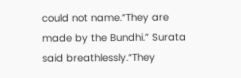could not name.“They are made by the Bundhi.” Surata said breathlessly.“They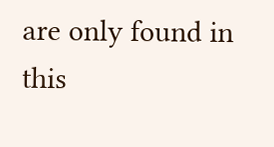are only found in this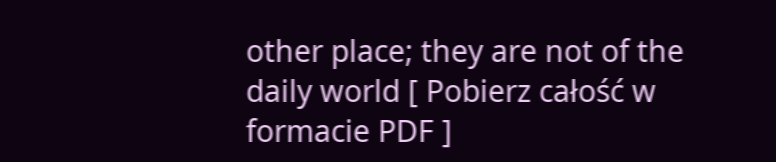other place; they are not of the daily world [ Pobierz całość w formacie PDF ]